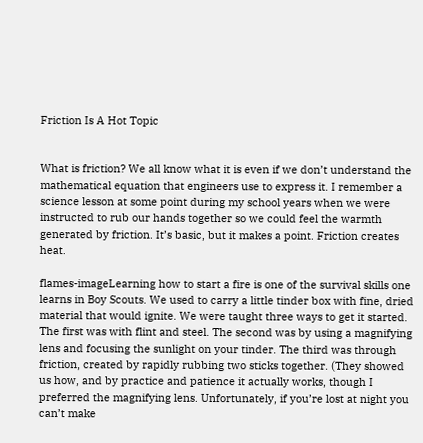Friction Is A Hot Topic


What is friction? We all know what it is even if we don’t understand the mathematical equation that engineers use to express it. I remember a science lesson at some point during my school years when we were instructed to rub our hands together so we could feel the warmth generated by friction. It’s basic, but it makes a point. Friction creates heat.

flames-imageLearning how to start a fire is one of the survival skills one learns in Boy Scouts. We used to carry a little tinder box with fine, dried material that would ignite. We were taught three ways to get it started. The first was with flint and steel. The second was by using a magnifying lens and focusing the sunlight on your tinder. The third was through friction, created by rapidly rubbing two sticks together. (They showed us how, and by practice and patience it actually works, though I preferred the magnifying lens. Unfortunately, if you’re lost at night you can’t make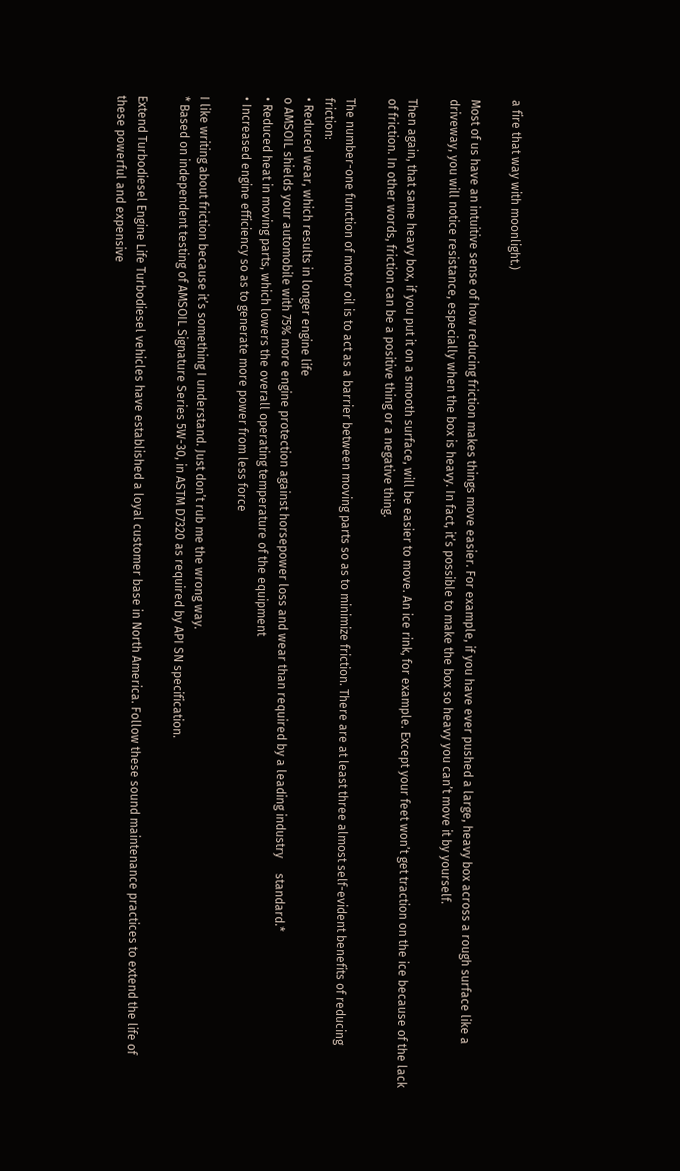a fire that way with moonlight.)

Most of us have an intuitive sense of how reducing friction makes things move easier. For example, if you have ever pushed a large, heavy box across a rough surface like a driveway, you will notice resistance, especially when the box is heavy. In fact, it’s possible to make the box so heavy you can’t move it by yourself.

Then again, that same heavy box, if you put it on a smooth surface, will be easier to move. An ice rink, for example. Except your feet won’t get traction on the ice because of the lack of friction. In other words, friction can be a positive thing or a negative thing.

The number-one function of motor oil is to act as a barrier between moving parts so as to minimize friction. There are at least three almost self-evident benefits of reducing friction:
• Reduced wear, which results in longer engine life
o AMSOIL shields your automobile with 75% more engine protection against horsepower loss and wear than required by a leading industry     standard.*
• Reduced heat in moving parts, which lowers the overall operating temperature of the equipment
• Increased engine efficiency so as to generate more power from less force

I like writing about friction because it’s something I understand. Just don’t rub me the wrong way.
* Based on independent testing of AMSOIL Signature Series 5W-30, in ASTM D7320 as required by API SN specification.

Extend Turbodiesel Engine Life Turbodiesel vehicles have established a loyal customer base in North America. Follow these sound maintenance practices to extend the life of these powerful and expensive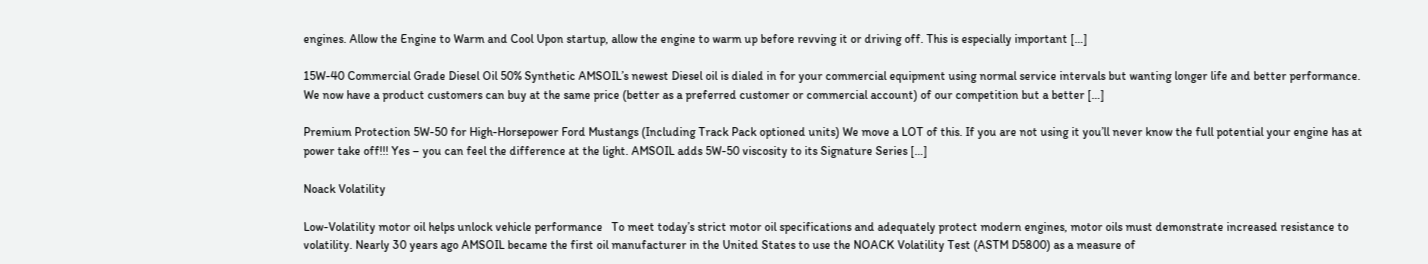engines. Allow the Engine to Warm and Cool Upon startup, allow the engine to warm up before revving it or driving off. This is especially important […]

15W-40 Commercial Grade Diesel Oil 50% Synthetic AMSOIL’s newest Diesel oil is dialed in for your commercial equipment using normal service intervals but wanting longer life and better performance.  We now have a product customers can buy at the same price (better as a preferred customer or commercial account) of our competition but a better […]

Premium Protection 5W-50 for High-Horsepower Ford Mustangs (Including Track Pack optioned units) We move a LOT of this. If you are not using it you’ll never know the full potential your engine has at power take off!!! Yes – you can feel the difference at the light. AMSOIL adds 5W-50 viscosity to its Signature Series […]

Noack Volatility

Low-Volatility motor oil helps unlock vehicle performance   To meet today’s strict motor oil specifications and adequately protect modern engines, motor oils must demonstrate increased resistance to volatility. Nearly 30 years ago AMSOIL became the first oil manufacturer in the United States to use the NOACK Volatility Test (ASTM D5800) as a measure of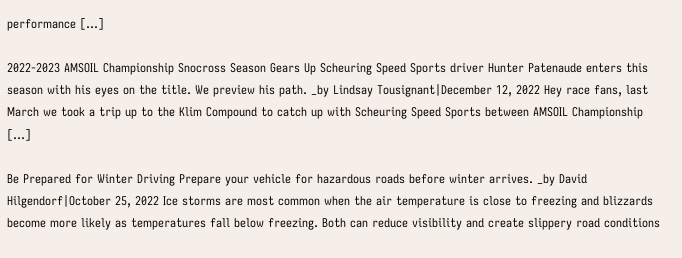performance […]

2022-2023 AMSOIL Championship Snocross Season Gears Up Scheuring Speed Sports driver Hunter Patenaude enters this season with his eyes on the title. We preview his path. _by Lindsay Tousignant|December 12, 2022 Hey race fans, last March we took a trip up to the Klim Compound to catch up with Scheuring Speed Sports between AMSOIL Championship […]

Be Prepared for Winter Driving Prepare your vehicle for hazardous roads before winter arrives. _by David Hilgendorf|October 25, 2022 Ice storms are most common when the air temperature is close to freezing and blizzards become more likely as temperatures fall below freezing. Both can reduce visibility and create slippery road conditions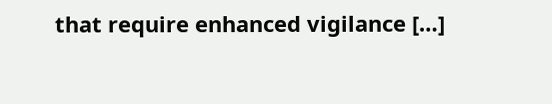that require enhanced vigilance […]